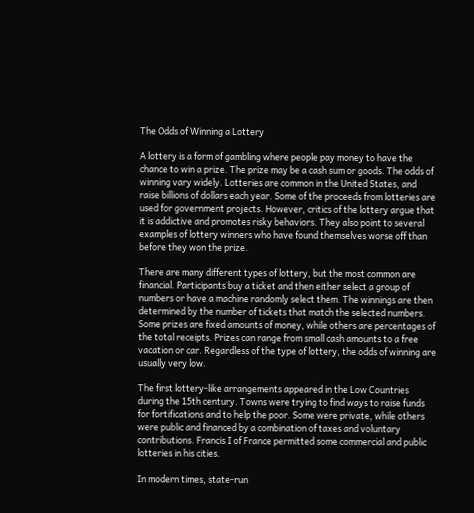The Odds of Winning a Lottery

A lottery is a form of gambling where people pay money to have the chance to win a prize. The prize may be a cash sum or goods. The odds of winning vary widely. Lotteries are common in the United States, and raise billions of dollars each year. Some of the proceeds from lotteries are used for government projects. However, critics of the lottery argue that it is addictive and promotes risky behaviors. They also point to several examples of lottery winners who have found themselves worse off than before they won the prize.

There are many different types of lottery, but the most common are financial. Participants buy a ticket and then either select a group of numbers or have a machine randomly select them. The winnings are then determined by the number of tickets that match the selected numbers. Some prizes are fixed amounts of money, while others are percentages of the total receipts. Prizes can range from small cash amounts to a free vacation or car. Regardless of the type of lottery, the odds of winning are usually very low.

The first lottery-like arrangements appeared in the Low Countries during the 15th century. Towns were trying to find ways to raise funds for fortifications and to help the poor. Some were private, while others were public and financed by a combination of taxes and voluntary contributions. Francis I of France permitted some commercial and public lotteries in his cities.

In modern times, state-run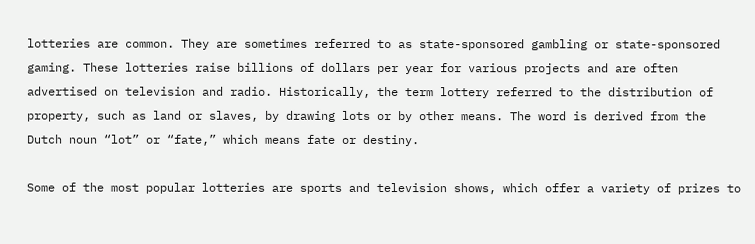lotteries are common. They are sometimes referred to as state-sponsored gambling or state-sponsored gaming. These lotteries raise billions of dollars per year for various projects and are often advertised on television and radio. Historically, the term lottery referred to the distribution of property, such as land or slaves, by drawing lots or by other means. The word is derived from the Dutch noun “lot” or “fate,” which means fate or destiny.

Some of the most popular lotteries are sports and television shows, which offer a variety of prizes to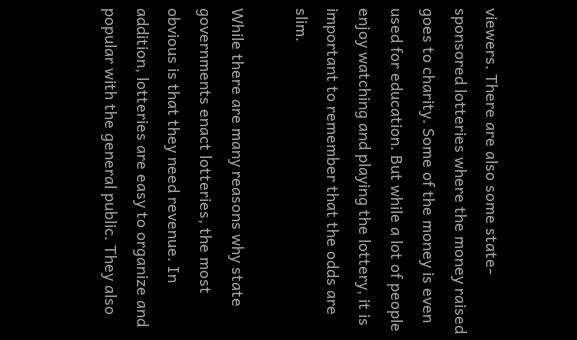viewers. There are also some state-sponsored lotteries where the money raised goes to charity. Some of the money is even used for education. But while a lot of people enjoy watching and playing the lottery, it is important to remember that the odds are slim.

While there are many reasons why state governments enact lotteries, the most obvious is that they need revenue. In addition, lotteries are easy to organize and popular with the general public. They also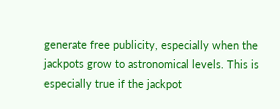generate free publicity, especially when the jackpots grow to astronomical levels. This is especially true if the jackpot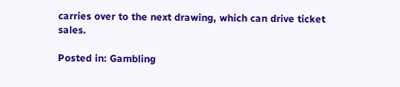carries over to the next drawing, which can drive ticket sales.

Posted in: Gambling